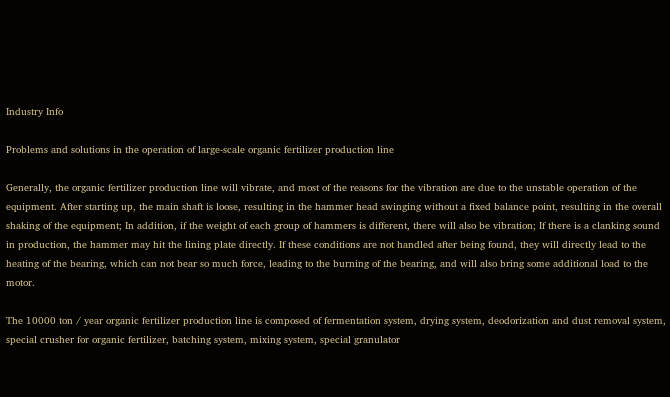Industry Info

Problems and solutions in the operation of large-scale organic fertilizer production line

Generally, the organic fertilizer production line will vibrate, and most of the reasons for the vibration are due to the unstable operation of the equipment. After starting up, the main shaft is loose, resulting in the hammer head swinging without a fixed balance point, resulting in the overall shaking of the equipment; In addition, if the weight of each group of hammers is different, there will also be vibration; If there is a clanking sound in production, the hammer may hit the lining plate directly. If these conditions are not handled after being found, they will directly lead to the heating of the bearing, which can not bear so much force, leading to the burning of the bearing, and will also bring some additional load to the motor.

The 10000 ton / year organic fertilizer production line is composed of fermentation system, drying system, deodorization and dust removal system, special crusher for organic fertilizer, batching system, mixing system, special granulator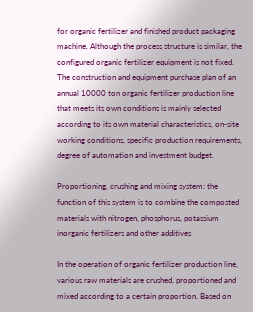for organic fertilizer and finished product packaging machine. Although the process structure is similar, the configured organic fertilizer equipment is not fixed. The construction and equipment purchase plan of an annual 10000 ton organic fertilizer production line that meets its own conditions is mainly selected according to its own material characteristics, on-site working conditions, specific production requirements, degree of automation and investment budget.

Proportioning, crushing and mixing system: the function of this system is to combine the composted materials with nitrogen, phosphorus, potassium inorganic fertilizers and other additives

In the operation of organic fertilizer production line, various raw materials are crushed, proportioned and mixed according to a certain proportion. Based on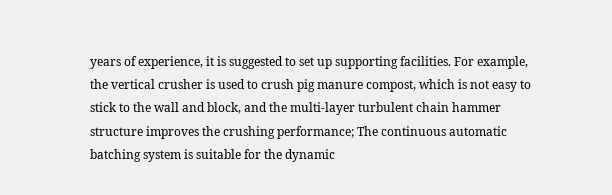years of experience, it is suggested to set up supporting facilities. For example, the vertical crusher is used to crush pig manure compost, which is not easy to stick to the wall and block, and the multi-layer turbulent chain hammer structure improves the crushing performance; The continuous automatic batching system is suitable for the dynamic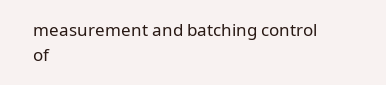measurement and batching control of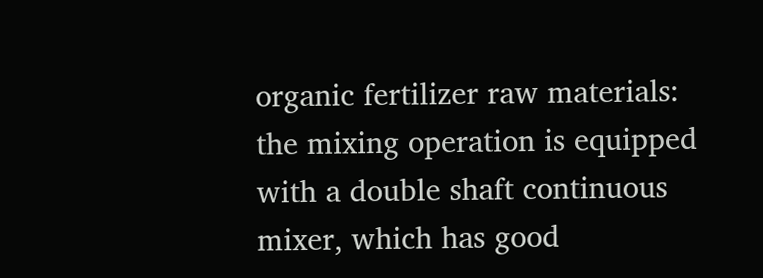organic fertilizer raw materials: the mixing operation is equipped with a double shaft continuous mixer, which has good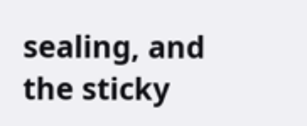sealing, and the sticky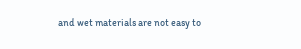and wet materials are not easy to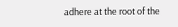adhere at the root of the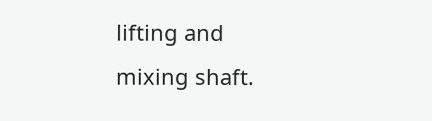lifting and mixing shaft.